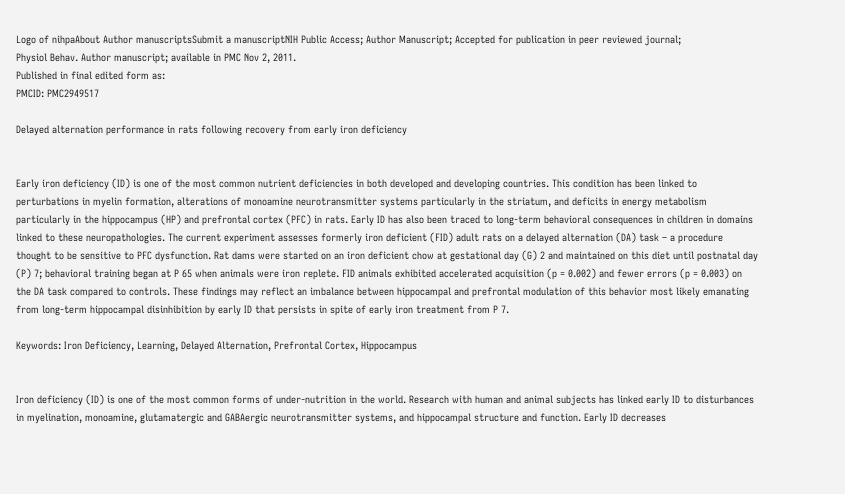Logo of nihpaAbout Author manuscriptsSubmit a manuscriptNIH Public Access; Author Manuscript; Accepted for publication in peer reviewed journal;
Physiol Behav. Author manuscript; available in PMC Nov 2, 2011.
Published in final edited form as:
PMCID: PMC2949517

Delayed alternation performance in rats following recovery from early iron deficiency


Early iron deficiency (ID) is one of the most common nutrient deficiencies in both developed and developing countries. This condition has been linked to perturbations in myelin formation, alterations of monoamine neurotransmitter systems particularly in the striatum, and deficits in energy metabolism particularly in the hippocampus (HP) and prefrontal cortex (PFC) in rats. Early ID has also been traced to long-term behavioral consequences in children in domains linked to these neuropathologies. The current experiment assesses formerly iron deficient (FID) adult rats on a delayed alternation (DA) task – a procedure thought to be sensitive to PFC dysfunction. Rat dams were started on an iron deficient chow at gestational day (G) 2 and maintained on this diet until postnatal day (P) 7; behavioral training began at P 65 when animals were iron replete. FID animals exhibited accelerated acquisition (p = 0.002) and fewer errors (p = 0.003) on the DA task compared to controls. These findings may reflect an imbalance between hippocampal and prefrontal modulation of this behavior most likely emanating from long-term hippocampal disinhibition by early ID that persists in spite of early iron treatment from P 7.

Keywords: Iron Deficiency, Learning, Delayed Alternation, Prefrontal Cortex, Hippocampus


Iron deficiency (ID) is one of the most common forms of under-nutrition in the world. Research with human and animal subjects has linked early ID to disturbances in myelination, monoamine, glutamatergic and GABAergic neurotransmitter systems, and hippocampal structure and function. Early ID decreases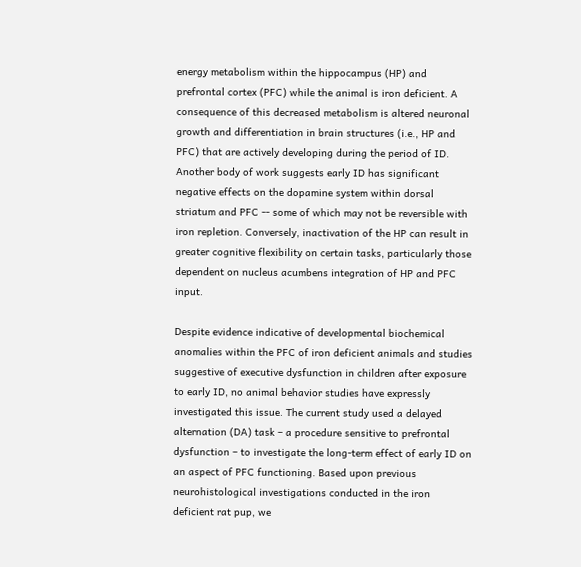energy metabolism within the hippocampus (HP) and prefrontal cortex (PFC) while the animal is iron deficient. A consequence of this decreased metabolism is altered neuronal growth and differentiation in brain structures (i.e., HP and PFC) that are actively developing during the period of ID. Another body of work suggests early ID has significant negative effects on the dopamine system within dorsal striatum and PFC -- some of which may not be reversible with iron repletion. Conversely, inactivation of the HP can result in greater cognitive flexibility on certain tasks, particularly those dependent on nucleus acumbens integration of HP and PFC input.

Despite evidence indicative of developmental biochemical anomalies within the PFC of iron deficient animals and studies suggestive of executive dysfunction in children after exposure to early ID, no animal behavior studies have expressly investigated this issue. The current study used a delayed alternation (DA) task – a procedure sensitive to prefrontal dysfunction – to investigate the long-term effect of early ID on an aspect of PFC functioning. Based upon previous neurohistological investigations conducted in the iron deficient rat pup, we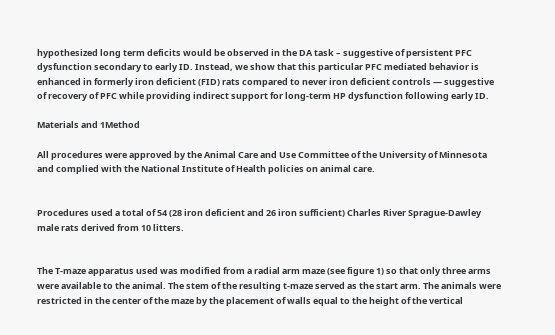hypothesized long term deficits would be observed in the DA task – suggestive of persistent PFC dysfunction secondary to early ID. Instead, we show that this particular PFC mediated behavior is enhanced in formerly iron deficient (FID) rats compared to never iron deficient controls — suggestive of recovery of PFC while providing indirect support for long-term HP dysfunction following early ID.

Materials and 1Method

All procedures were approved by the Animal Care and Use Committee of the University of Minnesota and complied with the National Institute of Health policies on animal care.


Procedures used a total of 54 (28 iron deficient and 26 iron sufficient) Charles River Sprague-Dawley male rats derived from 10 litters.


The T-maze apparatus used was modified from a radial arm maze (see figure 1) so that only three arms were available to the animal. The stem of the resulting t-maze served as the start arm. The animals were restricted in the center of the maze by the placement of walls equal to the height of the vertical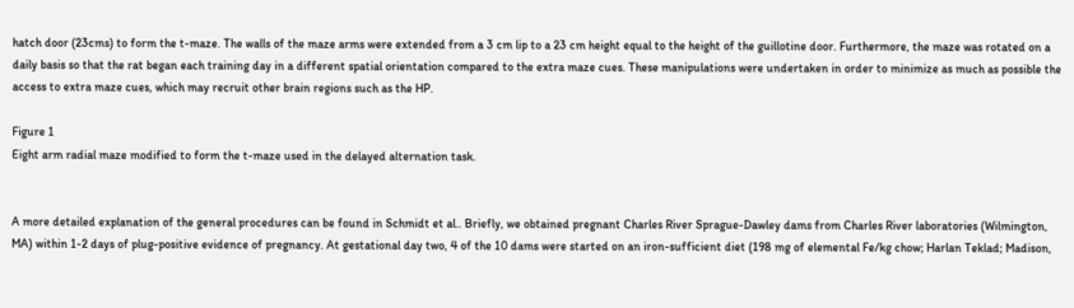hatch door (23cms) to form the t-maze. The walls of the maze arms were extended from a 3 cm lip to a 23 cm height equal to the height of the guillotine door. Furthermore, the maze was rotated on a daily basis so that the rat began each training day in a different spatial orientation compared to the extra maze cues. These manipulations were undertaken in order to minimize as much as possible the access to extra maze cues, which may recruit other brain regions such as the HP.

Figure 1
Eight arm radial maze modified to form the t-maze used in the delayed alternation task.


A more detailed explanation of the general procedures can be found in Schmidt et al.. Briefly, we obtained pregnant Charles River Sprague-Dawley dams from Charles River laboratories (Wilmington, MA) within 1-2 days of plug-positive evidence of pregnancy. At gestational day two, 4 of the 10 dams were started on an iron-sufficient diet (198 mg of elemental Fe/kg chow; Harlan Teklad; Madison,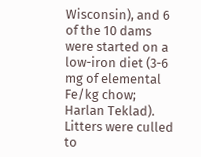Wisconsin), and 6 of the 10 dams were started on a low-iron diet (3-6 mg of elemental Fe/kg chow; Harlan Teklad). Litters were culled to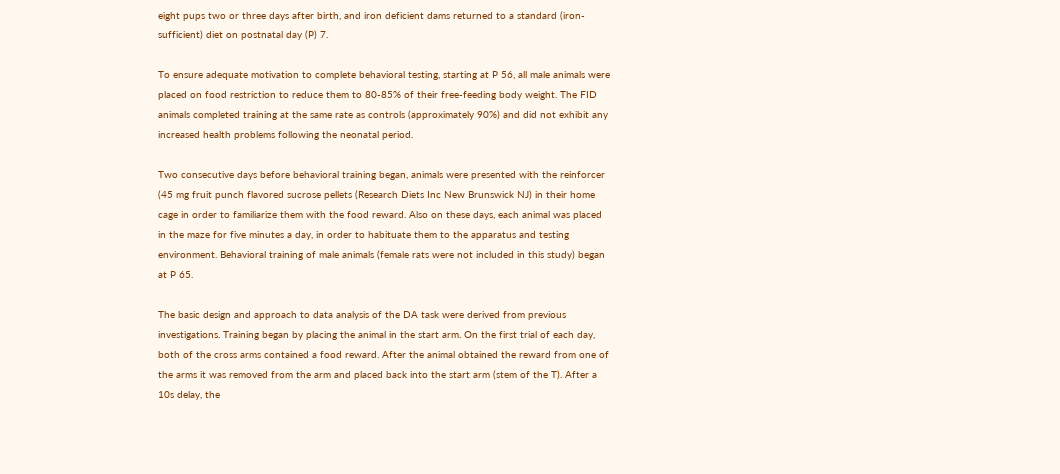eight pups two or three days after birth, and iron deficient dams returned to a standard (iron-sufficient) diet on postnatal day (P) 7.

To ensure adequate motivation to complete behavioral testing, starting at P 56, all male animals were placed on food restriction to reduce them to 80-85% of their free-feeding body weight. The FID animals completed training at the same rate as controls (approximately 90%) and did not exhibit any increased health problems following the neonatal period.

Two consecutive days before behavioral training began, animals were presented with the reinforcer (45 mg fruit punch flavored sucrose pellets (Research Diets Inc New Brunswick NJ) in their home cage in order to familiarize them with the food reward. Also on these days, each animal was placed in the maze for five minutes a day, in order to habituate them to the apparatus and testing environment. Behavioral training of male animals (female rats were not included in this study) began at P 65.

The basic design and approach to data analysis of the DA task were derived from previous investigations. Training began by placing the animal in the start arm. On the first trial of each day, both of the cross arms contained a food reward. After the animal obtained the reward from one of the arms it was removed from the arm and placed back into the start arm (stem of the T). After a 10s delay, the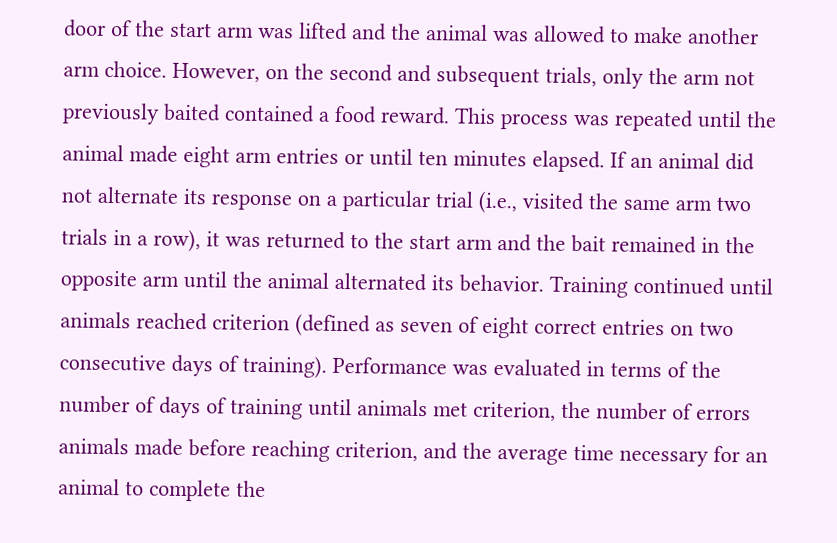door of the start arm was lifted and the animal was allowed to make another arm choice. However, on the second and subsequent trials, only the arm not previously baited contained a food reward. This process was repeated until the animal made eight arm entries or until ten minutes elapsed. If an animal did not alternate its response on a particular trial (i.e., visited the same arm two trials in a row), it was returned to the start arm and the bait remained in the opposite arm until the animal alternated its behavior. Training continued until animals reached criterion (defined as seven of eight correct entries on two consecutive days of training). Performance was evaluated in terms of the number of days of training until animals met criterion, the number of errors animals made before reaching criterion, and the average time necessary for an animal to complete the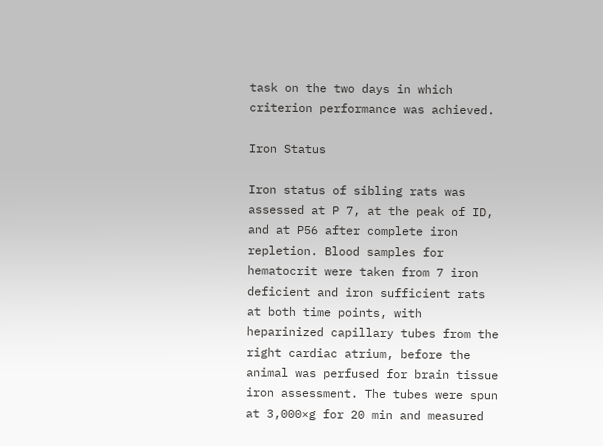task on the two days in which criterion performance was achieved.

Iron Status

Iron status of sibling rats was assessed at P 7, at the peak of ID, and at P56 after complete iron repletion. Blood samples for hematocrit were taken from 7 iron deficient and iron sufficient rats at both time points, with heparinized capillary tubes from the right cardiac atrium, before the animal was perfused for brain tissue iron assessment. The tubes were spun at 3,000×g for 20 min and measured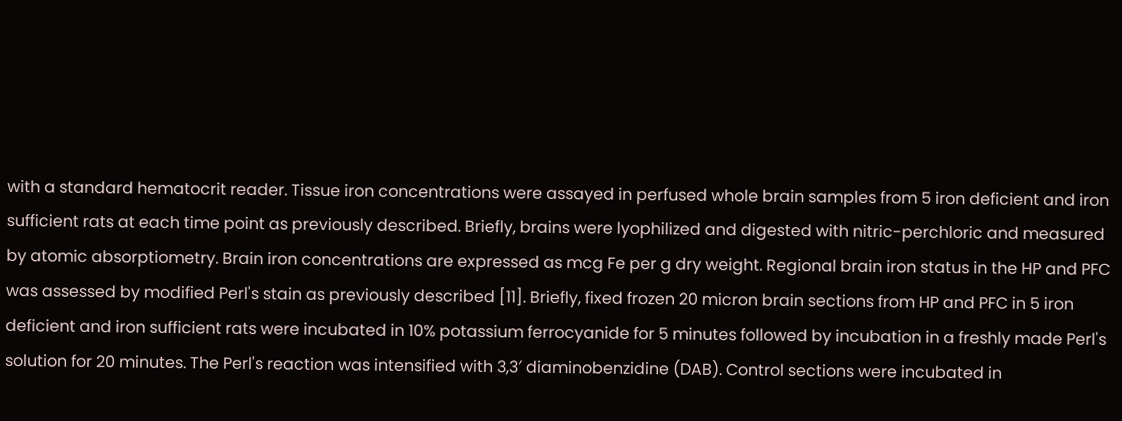with a standard hematocrit reader. Tissue iron concentrations were assayed in perfused whole brain samples from 5 iron deficient and iron sufficient rats at each time point as previously described. Briefly, brains were lyophilized and digested with nitric-perchloric and measured by atomic absorptiometry. Brain iron concentrations are expressed as mcg Fe per g dry weight. Regional brain iron status in the HP and PFC was assessed by modified Perl's stain as previously described [11]. Briefly, fixed frozen 20 micron brain sections from HP and PFC in 5 iron deficient and iron sufficient rats were incubated in 10% potassium ferrocyanide for 5 minutes followed by incubation in a freshly made Perl's solution for 20 minutes. The Perl's reaction was intensified with 3,3′ diaminobenzidine (DAB). Control sections were incubated in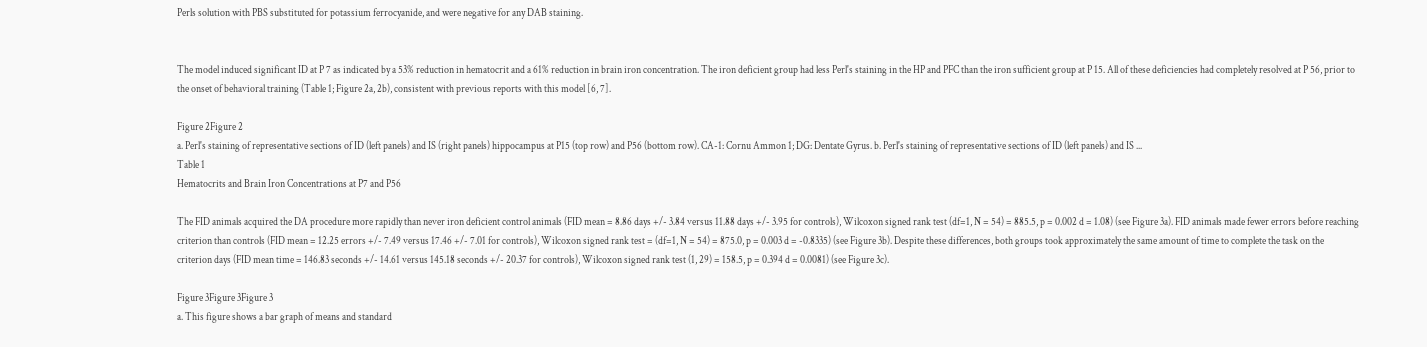Perls solution with PBS substituted for potassium ferrocyanide, and were negative for any DAB staining.


The model induced significant ID at P 7 as indicated by a 53% reduction in hematocrit and a 61% reduction in brain iron concentration. The iron deficient group had less Perl's staining in the HP and PFC than the iron sufficient group at P 15. All of these deficiencies had completely resolved at P 56, prior to the onset of behavioral training (Table 1; Figure 2a, 2b), consistent with previous reports with this model [6, 7].

Figure 2Figure 2
a. Perl's staining of representative sections of ID (left panels) and IS (right panels) hippocampus at P15 (top row) and P56 (bottom row). CA-1: Cornu Ammon 1; DG: Dentate Gyrus. b. Perl's staining of representative sections of ID (left panels) and IS ...
Table 1
Hematocrits and Brain Iron Concentrations at P7 and P56

The FID animals acquired the DA procedure more rapidly than never iron deficient control animals (FID mean = 8.86 days +/- 3.84 versus 11.88 days +/- 3.95 for controls), Wilcoxon signed rank test (df=1, N = 54) = 885.5, p = 0.002 d = 1.08) (see Figure 3a). FID animals made fewer errors before reaching criterion than controls (FID mean = 12.25 errors +/- 7.49 versus 17.46 +/- 7.01 for controls), Wilcoxon signed rank test = (df=1, N = 54) = 875.0, p = 0.003 d = -0.8335) (see Figure 3b). Despite these differences, both groups took approximately the same amount of time to complete the task on the criterion days (FID mean time = 146.83 seconds +/- 14.61 versus 145.18 seconds +/- 20.37 for controls), Wilcoxon signed rank test (1, 29) = 158.5, p = 0.394 d = 0.0081) (see Figure 3c).

Figure 3Figure 3Figure 3
a. This figure shows a bar graph of means and standard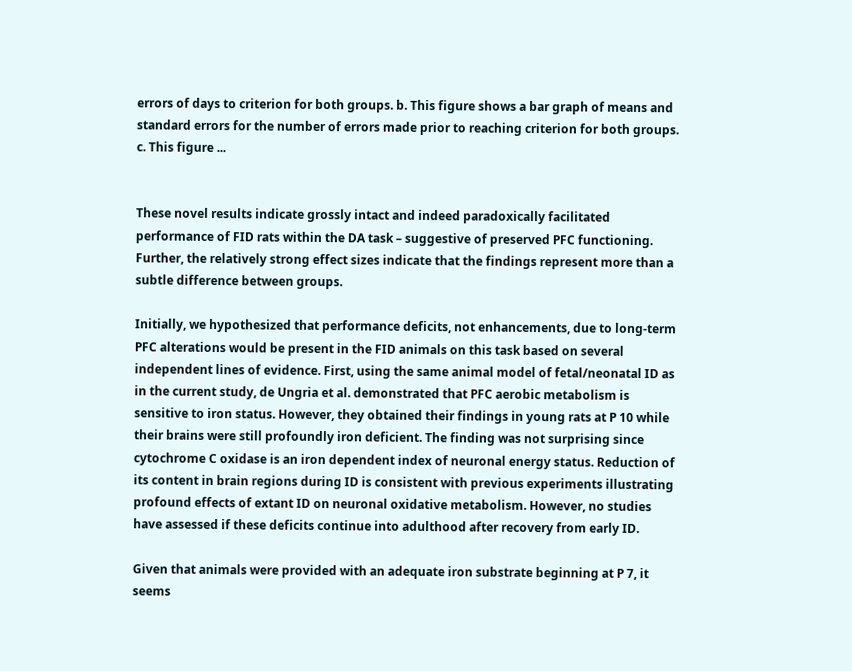errors of days to criterion for both groups. b. This figure shows a bar graph of means and standard errors for the number of errors made prior to reaching criterion for both groups. c. This figure ...


These novel results indicate grossly intact and indeed paradoxically facilitated performance of FID rats within the DA task – suggestive of preserved PFC functioning. Further, the relatively strong effect sizes indicate that the findings represent more than a subtle difference between groups.

Initially, we hypothesized that performance deficits, not enhancements, due to long-term PFC alterations would be present in the FID animals on this task based on several independent lines of evidence. First, using the same animal model of fetal/neonatal ID as in the current study, de Ungria et al. demonstrated that PFC aerobic metabolism is sensitive to iron status. However, they obtained their findings in young rats at P 10 while their brains were still profoundly iron deficient. The finding was not surprising since cytochrome C oxidase is an iron dependent index of neuronal energy status. Reduction of its content in brain regions during ID is consistent with previous experiments illustrating profound effects of extant ID on neuronal oxidative metabolism. However, no studies have assessed if these deficits continue into adulthood after recovery from early ID.

Given that animals were provided with an adequate iron substrate beginning at P 7, it seems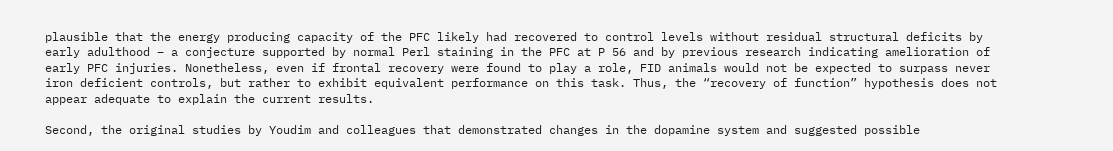plausible that the energy producing capacity of the PFC likely had recovered to control levels without residual structural deficits by early adulthood – a conjecture supported by normal Perl staining in the PFC at P 56 and by previous research indicating amelioration of early PFC injuries. Nonetheless, even if frontal recovery were found to play a role, FID animals would not be expected to surpass never iron deficient controls, but rather to exhibit equivalent performance on this task. Thus, the “recovery of function” hypothesis does not appear adequate to explain the current results.

Second, the original studies by Youdim and colleagues that demonstrated changes in the dopamine system and suggested possible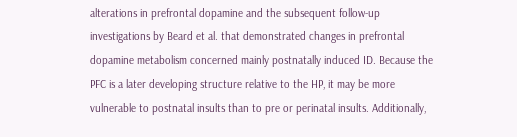alterations in prefrontal dopamine and the subsequent follow-up investigations by Beard et al. that demonstrated changes in prefrontal dopamine metabolism concerned mainly postnatally induced ID. Because the PFC is a later developing structure relative to the HP, it may be more vulnerable to postnatal insults than to pre or perinatal insults. Additionally,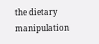the dietary manipulation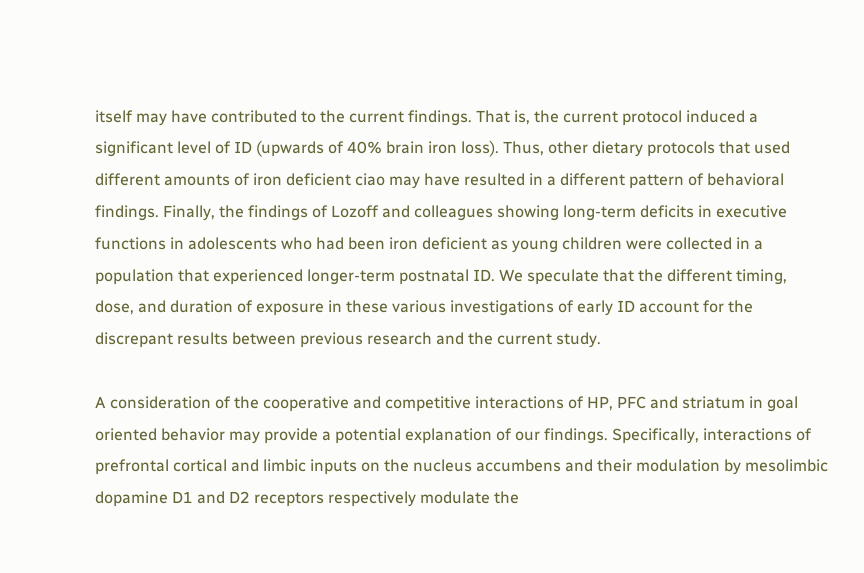itself may have contributed to the current findings. That is, the current protocol induced a significant level of ID (upwards of 40% brain iron loss). Thus, other dietary protocols that used different amounts of iron deficient ciao may have resulted in a different pattern of behavioral findings. Finally, the findings of Lozoff and colleagues showing long-term deficits in executive functions in adolescents who had been iron deficient as young children were collected in a population that experienced longer-term postnatal ID. We speculate that the different timing, dose, and duration of exposure in these various investigations of early ID account for the discrepant results between previous research and the current study.

A consideration of the cooperative and competitive interactions of HP, PFC and striatum in goal oriented behavior may provide a potential explanation of our findings. Specifically, interactions of prefrontal cortical and limbic inputs on the nucleus accumbens and their modulation by mesolimbic dopamine D1 and D2 receptors respectively modulate the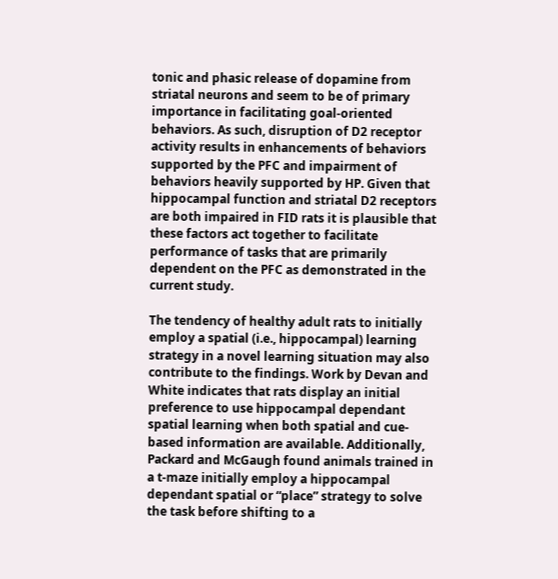tonic and phasic release of dopamine from striatal neurons and seem to be of primary importance in facilitating goal-oriented behaviors. As such, disruption of D2 receptor activity results in enhancements of behaviors supported by the PFC and impairment of behaviors heavily supported by HP. Given that hippocampal function and striatal D2 receptors are both impaired in FID rats it is plausible that these factors act together to facilitate performance of tasks that are primarily dependent on the PFC as demonstrated in the current study.

The tendency of healthy adult rats to initially employ a spatial (i.e., hippocampal) learning strategy in a novel learning situation may also contribute to the findings. Work by Devan and White indicates that rats display an initial preference to use hippocampal dependant spatial learning when both spatial and cue-based information are available. Additionally, Packard and McGaugh found animals trained in a t-maze initially employ a hippocampal dependant spatial or “place” strategy to solve the task before shifting to a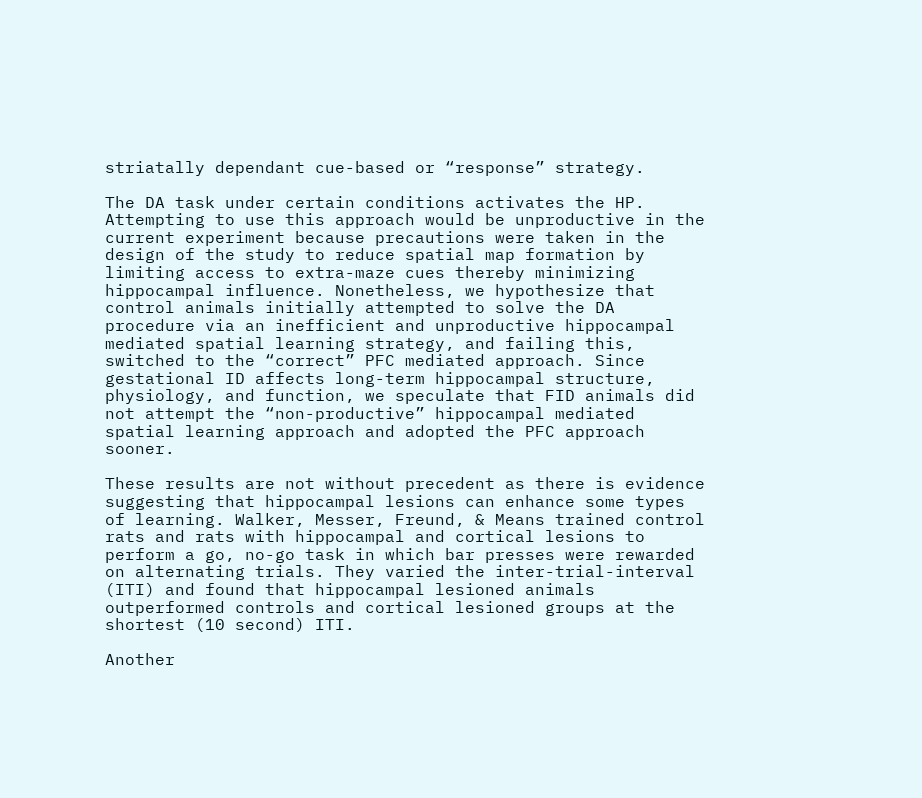striatally dependant cue-based or “response” strategy.

The DA task under certain conditions activates the HP. Attempting to use this approach would be unproductive in the current experiment because precautions were taken in the design of the study to reduce spatial map formation by limiting access to extra-maze cues thereby minimizing hippocampal influence. Nonetheless, we hypothesize that control animals initially attempted to solve the DA procedure via an inefficient and unproductive hippocampal mediated spatial learning strategy, and failing this, switched to the “correct” PFC mediated approach. Since gestational ID affects long-term hippocampal structure, physiology, and function, we speculate that FID animals did not attempt the “non-productive” hippocampal mediated spatial learning approach and adopted the PFC approach sooner.

These results are not without precedent as there is evidence suggesting that hippocampal lesions can enhance some types of learning. Walker, Messer, Freund, & Means trained control rats and rats with hippocampal and cortical lesions to perform a go, no-go task in which bar presses were rewarded on alternating trials. They varied the inter-trial-interval (ITI) and found that hippocampal lesioned animals outperformed controls and cortical lesioned groups at the shortest (10 second) ITI.

Another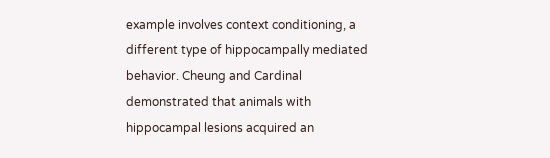example involves context conditioning, a different type of hippocampally mediated behavior. Cheung and Cardinal demonstrated that animals with hippocampal lesions acquired an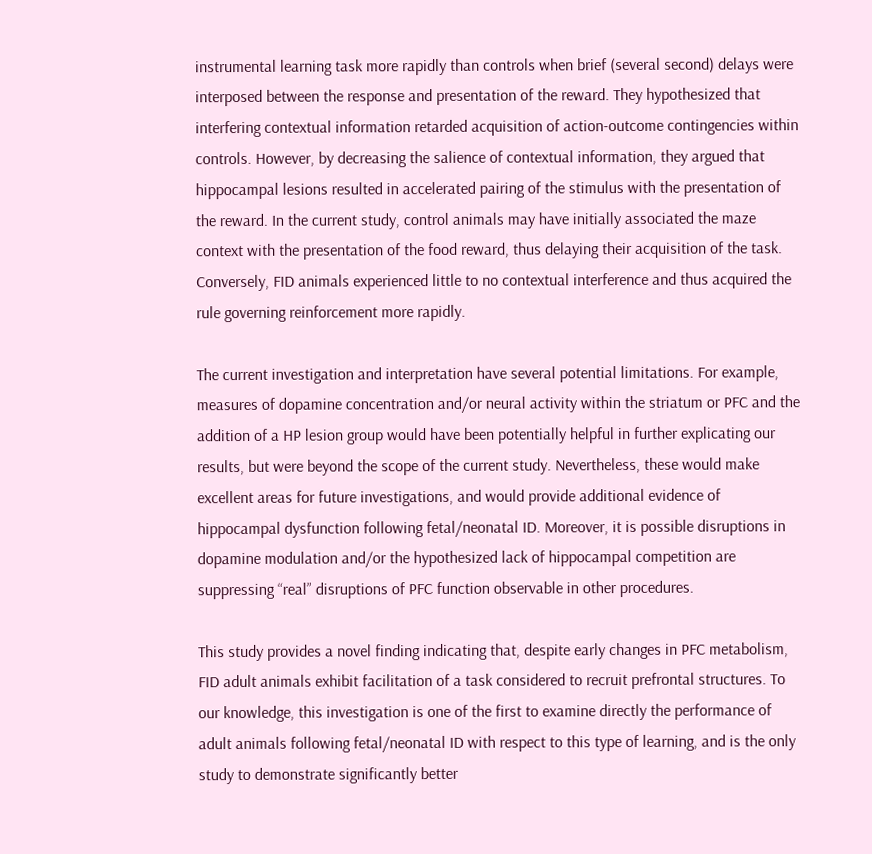instrumental learning task more rapidly than controls when brief (several second) delays were interposed between the response and presentation of the reward. They hypothesized that interfering contextual information retarded acquisition of action-outcome contingencies within controls. However, by decreasing the salience of contextual information, they argued that hippocampal lesions resulted in accelerated pairing of the stimulus with the presentation of the reward. In the current study, control animals may have initially associated the maze context with the presentation of the food reward, thus delaying their acquisition of the task. Conversely, FID animals experienced little to no contextual interference and thus acquired the rule governing reinforcement more rapidly.

The current investigation and interpretation have several potential limitations. For example, measures of dopamine concentration and/or neural activity within the striatum or PFC and the addition of a HP lesion group would have been potentially helpful in further explicating our results, but were beyond the scope of the current study. Nevertheless, these would make excellent areas for future investigations, and would provide additional evidence of hippocampal dysfunction following fetal/neonatal ID. Moreover, it is possible disruptions in dopamine modulation and/or the hypothesized lack of hippocampal competition are suppressing “real” disruptions of PFC function observable in other procedures.

This study provides a novel finding indicating that, despite early changes in PFC metabolism, FID adult animals exhibit facilitation of a task considered to recruit prefrontal structures. To our knowledge, this investigation is one of the first to examine directly the performance of adult animals following fetal/neonatal ID with respect to this type of learning, and is the only study to demonstrate significantly better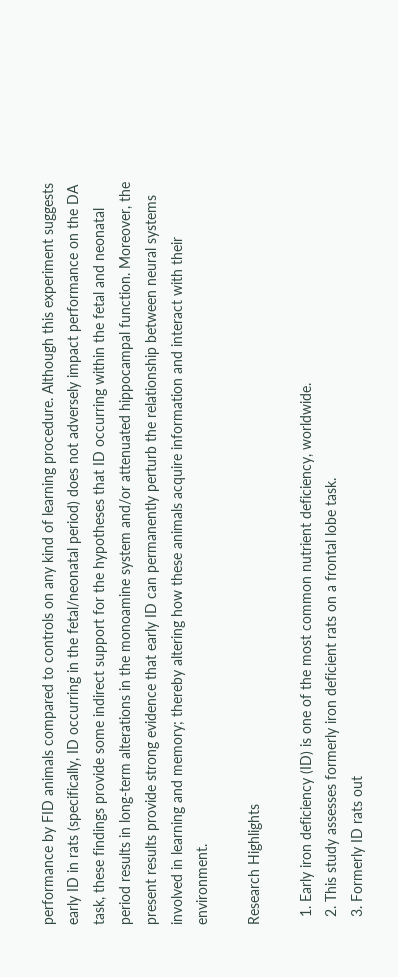performance by FID animals compared to controls on any kind of learning procedure. Although this experiment suggests early ID in rats (specifically, ID occurring in the fetal/neonatal period) does not adversely impact performance on the DA task, these findings provide some indirect support for the hypotheses that ID occurring within the fetal and neonatal period results in long-term alterations in the monoamine system and/or attenuated hippocampal function. Moreover, the present results provide strong evidence that early ID can permanently perturb the relationship between neural systems involved in learning and memory; thereby altering how these animals acquire information and interact with their environment.

Research Highlights

  1. Early iron deficiency (ID) is one of the most common nutrient deficiency, worldwide.
  2. This study assesses formerly iron deficient rats on a frontal lobe task.
  3. Formerly ID rats out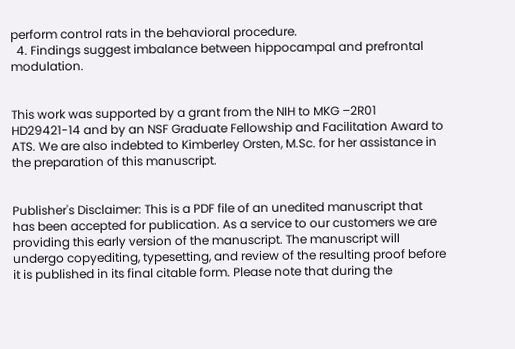perform control rats in the behavioral procedure.
  4. Findings suggest imbalance between hippocampal and prefrontal modulation.


This work was supported by a grant from the NIH to MKG –2R01 HD29421-14 and by an NSF Graduate Fellowship and Facilitation Award to ATS. We are also indebted to Kimberley Orsten, M.Sc. for her assistance in the preparation of this manuscript.


Publisher's Disclaimer: This is a PDF file of an unedited manuscript that has been accepted for publication. As a service to our customers we are providing this early version of the manuscript. The manuscript will undergo copyediting, typesetting, and review of the resulting proof before it is published in its final citable form. Please note that during the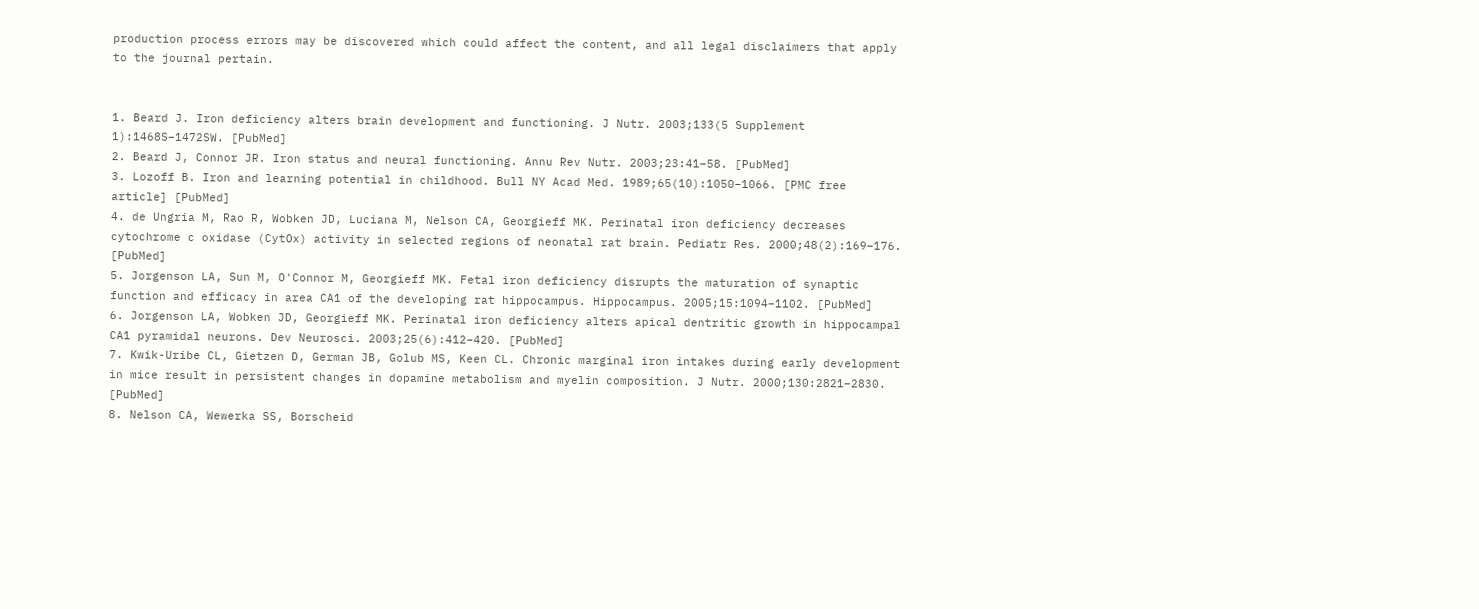production process errors may be discovered which could affect the content, and all legal disclaimers that apply to the journal pertain.


1. Beard J. Iron deficiency alters brain development and functioning. J Nutr. 2003;133(5 Supplement 1):1468S–1472SW. [PubMed]
2. Beard J, Connor JR. Iron status and neural functioning. Annu Rev Nutr. 2003;23:41–58. [PubMed]
3. Lozoff B. Iron and learning potential in childhood. Bull NY Acad Med. 1989;65(10):1050–1066. [PMC free article] [PubMed]
4. de Ungria M, Rao R, Wobken JD, Luciana M, Nelson CA, Georgieff MK. Perinatal iron deficiency decreases cytochrome c oxidase (CytOx) activity in selected regions of neonatal rat brain. Pediatr Res. 2000;48(2):169–176. [PubMed]
5. Jorgenson LA, Sun M, O'Connor M, Georgieff MK. Fetal iron deficiency disrupts the maturation of synaptic function and efficacy in area CA1 of the developing rat hippocampus. Hippocampus. 2005;15:1094–1102. [PubMed]
6. Jorgenson LA, Wobken JD, Georgieff MK. Perinatal iron deficiency alters apical dentritic growth in hippocampal CA1 pyramidal neurons. Dev Neurosci. 2003;25(6):412–420. [PubMed]
7. Kwik-Uribe CL, Gietzen D, German JB, Golub MS, Keen CL. Chronic marginal iron intakes during early development in mice result in persistent changes in dopamine metabolism and myelin composition. J Nutr. 2000;130:2821–2830. [PubMed]
8. Nelson CA, Wewerka SS, Borscheid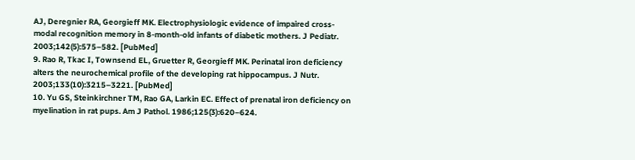AJ, Deregnier RA, Georgieff MK. Electrophysiologic evidence of impaired cross-modal recognition memory in 8-month-old infants of diabetic mothers. J Pediatr. 2003;142(5):575–582. [PubMed]
9. Rao R, Tkac I, Townsend EL, Gruetter R, Georgieff MK. Perinatal iron deficiency alters the neurochemical profile of the developing rat hippocampus. J Nutr. 2003;133(10):3215–3221. [PubMed]
10. Yu GS, Steinkirchner TM, Rao GA, Larkin EC. Effect of prenatal iron deficiency on myelination in rat pups. Am J Pathol. 1986;125(3):620–624.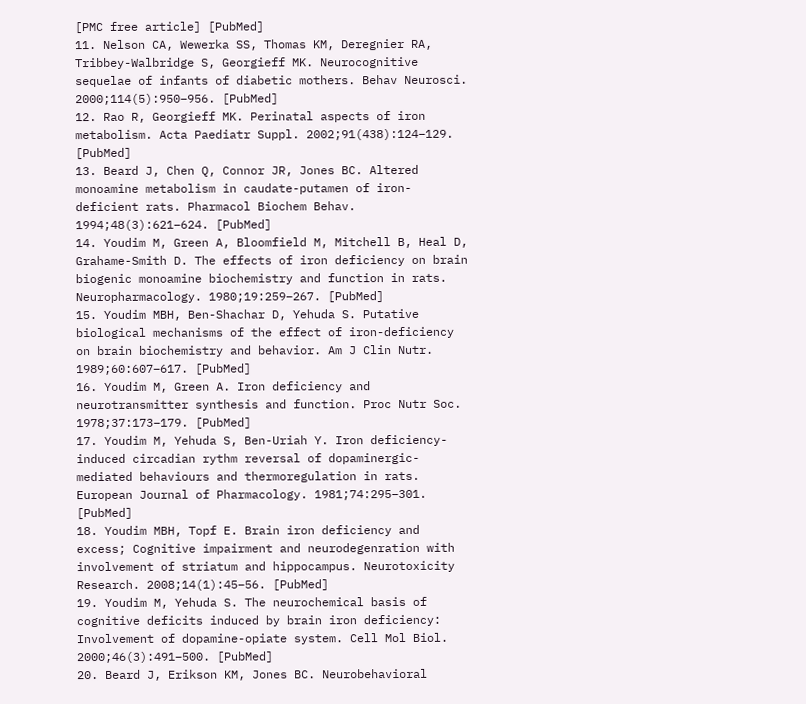[PMC free article] [PubMed]
11. Nelson CA, Wewerka SS, Thomas KM, Deregnier RA, Tribbey-Walbridge S, Georgieff MK. Neurocognitive sequelae of infants of diabetic mothers. Behav Neurosci. 2000;114(5):950–956. [PubMed]
12. Rao R, Georgieff MK. Perinatal aspects of iron metabolism. Acta Paediatr Suppl. 2002;91(438):124–129. [PubMed]
13. Beard J, Chen Q, Connor JR, Jones BC. Altered monoamine metabolism in caudate-putamen of iron-deficient rats. Pharmacol Biochem Behav. 1994;48(3):621–624. [PubMed]
14. Youdim M, Green A, Bloomfield M, Mitchell B, Heal D, Grahame-Smith D. The effects of iron deficiency on brain biogenic monoamine biochemistry and function in rats. Neuropharmacology. 1980;19:259–267. [PubMed]
15. Youdim MBH, Ben-Shachar D, Yehuda S. Putative biological mechanisms of the effect of iron-deficiency on brain biochemistry and behavior. Am J Clin Nutr. 1989;60:607–617. [PubMed]
16. Youdim M, Green A. Iron deficiency and neurotransmitter synthesis and function. Proc Nutr Soc. 1978;37:173–179. [PubMed]
17. Youdim M, Yehuda S, Ben-Uriah Y. Iron deficiency-induced circadian rythm reversal of dopaminergic-mediated behaviours and thermoregulation in rats. European Journal of Pharmacology. 1981;74:295–301. [PubMed]
18. Youdim MBH, Topf E. Brain iron deficiency and excess; Cognitive impairment and neurodegenration with involvement of striatum and hippocampus. Neurotoxicity Research. 2008;14(1):45–56. [PubMed]
19. Youdim M, Yehuda S. The neurochemical basis of cognitive deficits induced by brain iron deficiency: Involvement of dopamine-opiate system. Cell Mol Biol. 2000;46(3):491–500. [PubMed]
20. Beard J, Erikson KM, Jones BC. Neurobehavioral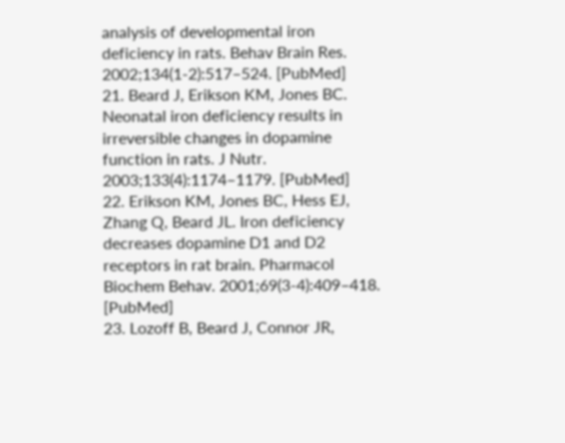analysis of developmental iron deficiency in rats. Behav Brain Res. 2002;134(1-2):517–524. [PubMed]
21. Beard J, Erikson KM, Jones BC. Neonatal iron deficiency results in irreversible changes in dopamine function in rats. J Nutr. 2003;133(4):1174–1179. [PubMed]
22. Erikson KM, Jones BC, Hess EJ, Zhang Q, Beard JL. Iron deficiency decreases dopamine D1 and D2 receptors in rat brain. Pharmacol Biochem Behav. 2001;69(3-4):409–418. [PubMed]
23. Lozoff B, Beard J, Connor JR,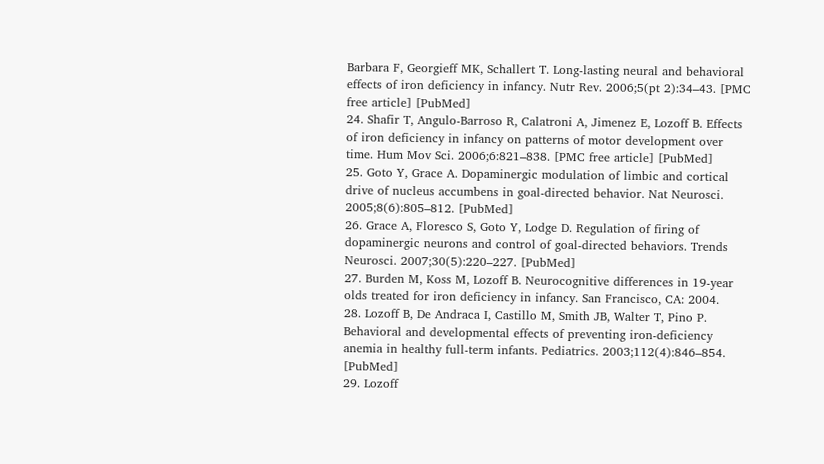Barbara F, Georgieff MK, Schallert T. Long-lasting neural and behavioral effects of iron deficiency in infancy. Nutr Rev. 2006;5(pt 2):34–43. [PMC free article] [PubMed]
24. Shafir T, Angulo-Barroso R, Calatroni A, Jimenez E, Lozoff B. Effects of iron deficiency in infancy on patterns of motor development over time. Hum Mov Sci. 2006;6:821–838. [PMC free article] [PubMed]
25. Goto Y, Grace A. Dopaminergic modulation of limbic and cortical drive of nucleus accumbens in goal-directed behavior. Nat Neurosci. 2005;8(6):805–812. [PubMed]
26. Grace A, Floresco S, Goto Y, Lodge D. Regulation of firing of dopaminergic neurons and control of goal-directed behaviors. Trends Neurosci. 2007;30(5):220–227. [PubMed]
27. Burden M, Koss M, Lozoff B. Neurocognitive differences in 19-year olds treated for iron deficiency in infancy. San Francisco, CA: 2004.
28. Lozoff B, De Andraca I, Castillo M, Smith JB, Walter T, Pino P. Behavioral and developmental effects of preventing iron-deficiency anemia in healthy full-term infants. Pediatrics. 2003;112(4):846–854. [PubMed]
29. Lozoff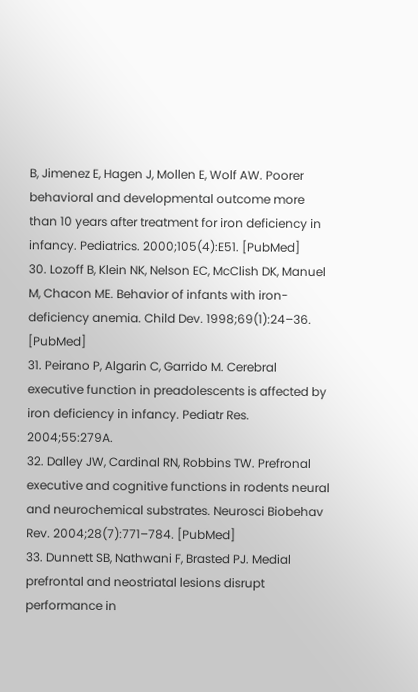B, Jimenez E, Hagen J, Mollen E, Wolf AW. Poorer behavioral and developmental outcome more than 10 years after treatment for iron deficiency in infancy. Pediatrics. 2000;105(4):E51. [PubMed]
30. Lozoff B, Klein NK, Nelson EC, McClish DK, Manuel M, Chacon ME. Behavior of infants with iron-deficiency anemia. Child Dev. 1998;69(1):24–36. [PubMed]
31. Peirano P, Algarin C, Garrido M. Cerebral executive function in preadolescents is affected by iron deficiency in infancy. Pediatr Res. 2004;55:279A.
32. Dalley JW, Cardinal RN, Robbins TW. Prefronal executive and cognitive functions in rodents neural and neurochemical substrates. Neurosci Biobehav Rev. 2004;28(7):771–784. [PubMed]
33. Dunnett SB, Nathwani F, Brasted PJ. Medial prefrontal and neostriatal lesions disrupt performance in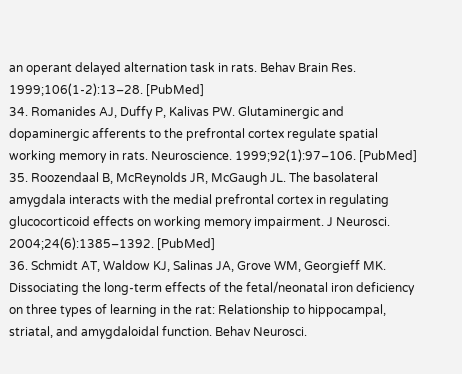an operant delayed alternation task in rats. Behav Brain Res. 1999;106(1-2):13–28. [PubMed]
34. Romanides AJ, Duffy P, Kalivas PW. Glutaminergic and dopaminergic afferents to the prefrontal cortex regulate spatial working memory in rats. Neuroscience. 1999;92(1):97–106. [PubMed]
35. Roozendaal B, McReynolds JR, McGaugh JL. The basolateral amygdala interacts with the medial prefrontal cortex in regulating glucocorticoid effects on working memory impairment. J Neurosci. 2004;24(6):1385–1392. [PubMed]
36. Schmidt AT, Waldow KJ, Salinas JA, Grove WM, Georgieff MK. Dissociating the long-term effects of the fetal/neonatal iron deficiency on three types of learning in the rat: Relationship to hippocampal, striatal, and amygdaloidal function. Behav Neurosci.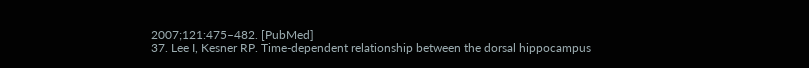2007;121:475–482. [PubMed]
37. Lee I, Kesner RP. Time-dependent relationship between the dorsal hippocampus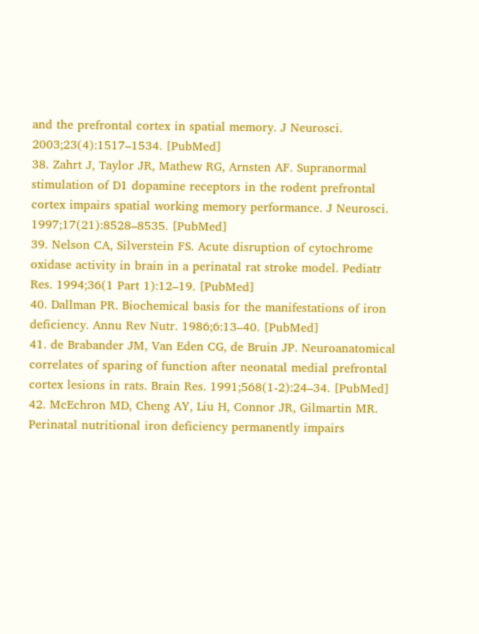and the prefrontal cortex in spatial memory. J Neurosci. 2003;23(4):1517–1534. [PubMed]
38. Zahrt J, Taylor JR, Mathew RG, Arnsten AF. Supranormal stimulation of D1 dopamine receptors in the rodent prefrontal cortex impairs spatial working memory performance. J Neurosci. 1997;17(21):8528–8535. [PubMed]
39. Nelson CA, Silverstein FS. Acute disruption of cytochrome oxidase activity in brain in a perinatal rat stroke model. Pediatr Res. 1994;36(1 Part 1):12–19. [PubMed]
40. Dallman PR. Biochemical basis for the manifestations of iron deficiency. Annu Rev Nutr. 1986;6:13–40. [PubMed]
41. de Brabander JM, Van Eden CG, de Bruin JP. Neuroanatomical correlates of sparing of function after neonatal medial prefrontal cortex lesions in rats. Brain Res. 1991;568(1-2):24–34. [PubMed]
42. McEchron MD, Cheng AY, Liu H, Connor JR, Gilmartin MR. Perinatal nutritional iron deficiency permanently impairs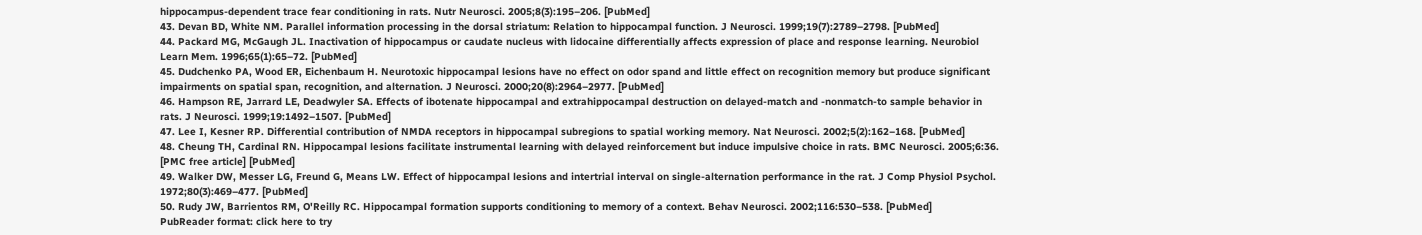hippocampus-dependent trace fear conditioning in rats. Nutr Neurosci. 2005;8(3):195–206. [PubMed]
43. Devan BD, White NM. Parallel information processing in the dorsal striatum: Relation to hippocampal function. J Neurosci. 1999;19(7):2789–2798. [PubMed]
44. Packard MG, McGaugh JL. Inactivation of hippocampus or caudate nucleus with lidocaine differentially affects expression of place and response learning. Neurobiol Learn Mem. 1996;65(1):65–72. [PubMed]
45. Dudchenko PA, Wood ER, Eichenbaum H. Neurotoxic hippocampal lesions have no effect on odor spand and little effect on recognition memory but produce significant impairments on spatial span, recognition, and alternation. J Neurosci. 2000;20(8):2964–2977. [PubMed]
46. Hampson RE, Jarrard LE, Deadwyler SA. Effects of ibotenate hippocampal and extrahippocampal destruction on delayed-match and -nonmatch-to sample behavior in rats. J Neurosci. 1999;19:1492–1507. [PubMed]
47. Lee I, Kesner RP. Differential contribution of NMDA receptors in hippocampal subregions to spatial working memory. Nat Neurosci. 2002;5(2):162–168. [PubMed]
48. Cheung TH, Cardinal RN. Hippocampal lesions facilitate instrumental learning with delayed reinforcement but induce impulsive choice in rats. BMC Neurosci. 2005;6:36. [PMC free article] [PubMed]
49. Walker DW, Messer LG, Freund G, Means LW. Effect of hippocampal lesions and intertrial interval on single-alternation performance in the rat. J Comp Physiol Psychol. 1972;80(3):469–477. [PubMed]
50. Rudy JW, Barrientos RM, O'Reilly RC. Hippocampal formation supports conditioning to memory of a context. Behav Neurosci. 2002;116:530–538. [PubMed]
PubReader format: click here to try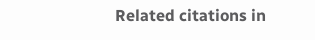Related citations in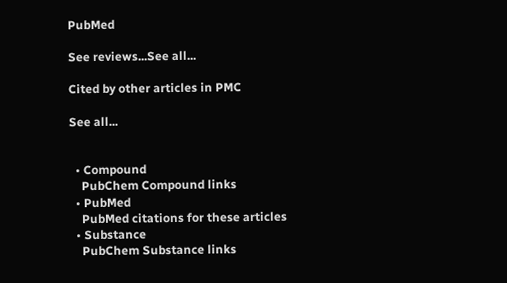PubMed

See reviews...See all...

Cited by other articles in PMC

See all...


  • Compound
    PubChem Compound links
  • PubMed
    PubMed citations for these articles
  • Substance
    PubChem Substance links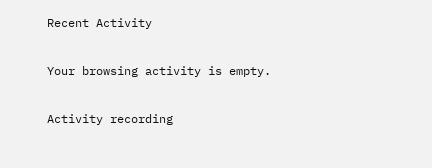Recent Activity

Your browsing activity is empty.

Activity recording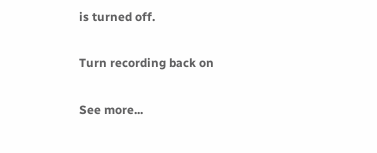is turned off.

Turn recording back on

See more...